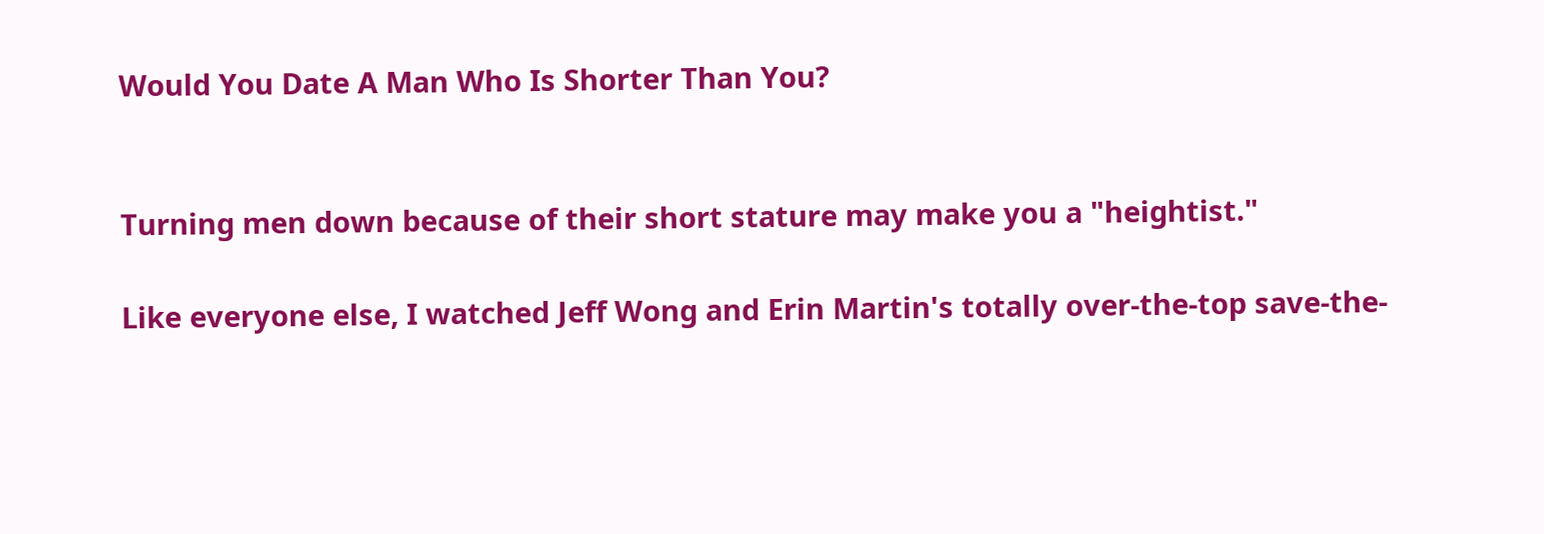Would You Date A Man Who Is Shorter Than You?


Turning men down because of their short stature may make you a "heightist."

Like everyone else, I watched Jeff Wong and Erin Martin's totally over-the-top save-the-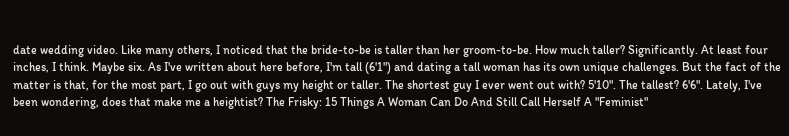date wedding video. Like many others, I noticed that the bride-to-be is taller than her groom-to-be. How much taller? Significantly. At least four inches, I think. Maybe six. As I've written about here before, I'm tall (6'1") and dating a tall woman has its own unique challenges. But the fact of the matter is that, for the most part, I go out with guys my height or taller. The shortest guy I ever went out with? 5'10". The tallest? 6'6". Lately, I've been wondering, does that make me a heightist? The Frisky: 15 Things A Woman Can Do And Still Call Herself A "Feminist"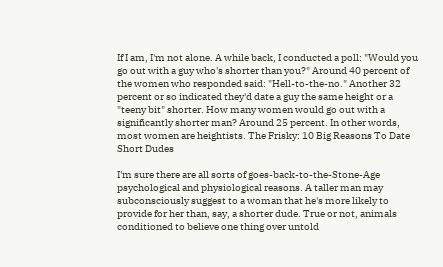If I am, I'm not alone. A while back, I conducted a poll: "Would you go out with a guy who's shorter than you?" Around 40 percent of the women who responded said: "Hell-to-the-no." Another 32 percent or so indicated they'd date a guy the same height or a "teeny bit" shorter. How many women would go out with a significantly shorter man? Around 25 percent. In other words, most women are heightists. The Frisky: 10 Big Reasons To Date Short Dudes

I'm sure there are all sorts of goes-back-to-the-Stone-Age psychological and physiological reasons. A taller man may subconsciously suggest to a woman that he's more likely to provide for her than, say, a shorter dude. True or not, animals conditioned to believe one thing over untold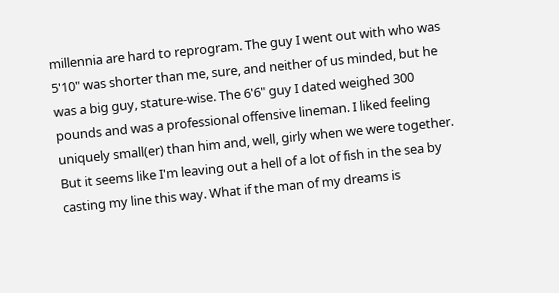millennia are hard to reprogram. The guy I went out with who was 5'10" was shorter than me, sure, and neither of us minded, but he was a big guy, stature-wise. The 6'6" guy I dated weighed 300 pounds and was a professional offensive lineman. I liked feeling uniquely small(er) than him and, well, girly when we were together. But it seems like I'm leaving out a hell of a lot of fish in the sea by casting my line this way. What if the man of my dreams is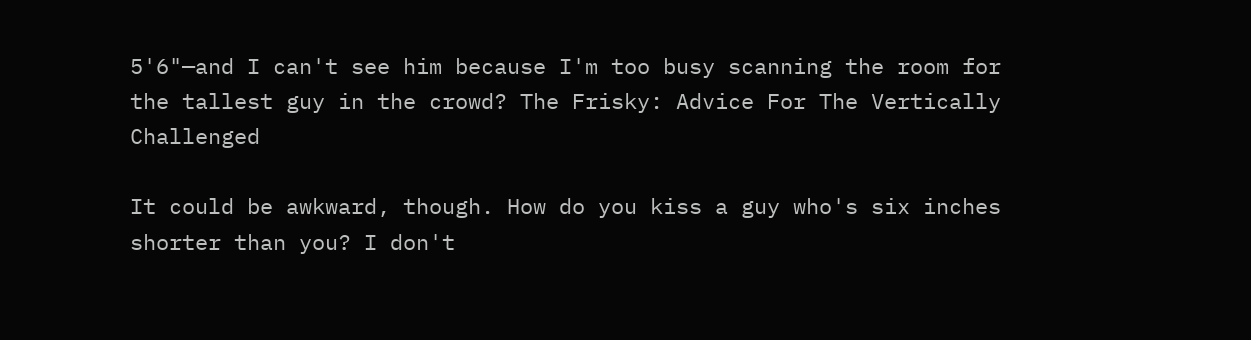5'6"—and I can't see him because I'm too busy scanning the room for the tallest guy in the crowd? The Frisky: Advice For The Vertically Challenged

It could be awkward, though. How do you kiss a guy who's six inches shorter than you? I don't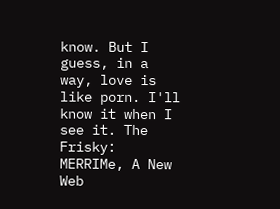know. But I guess, in a way, love is like porn. I'll know it when I see it. The Frisky: MERRIMe, A New Web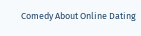Comedy About Online Dating